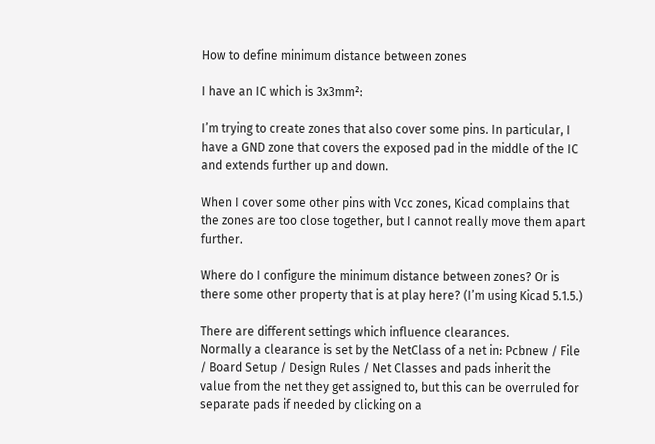How to define minimum distance between zones

I have an IC which is 3x3mm²:

I’m trying to create zones that also cover some pins. In particular, I have a GND zone that covers the exposed pad in the middle of the IC and extends further up and down.

When I cover some other pins with Vcc zones, Kicad complains that the zones are too close together, but I cannot really move them apart further.

Where do I configure the minimum distance between zones? Or is there some other property that is at play here? (I’m using Kicad 5.1.5.)

There are different settings which influence clearances.
Normally a clearance is set by the NetClass of a net in: Pcbnew / File / Board Setup / Design Rules / Net Classes and pads inherit the value from the net they get assigned to, but this can be overruled for separate pads if needed by clicking on a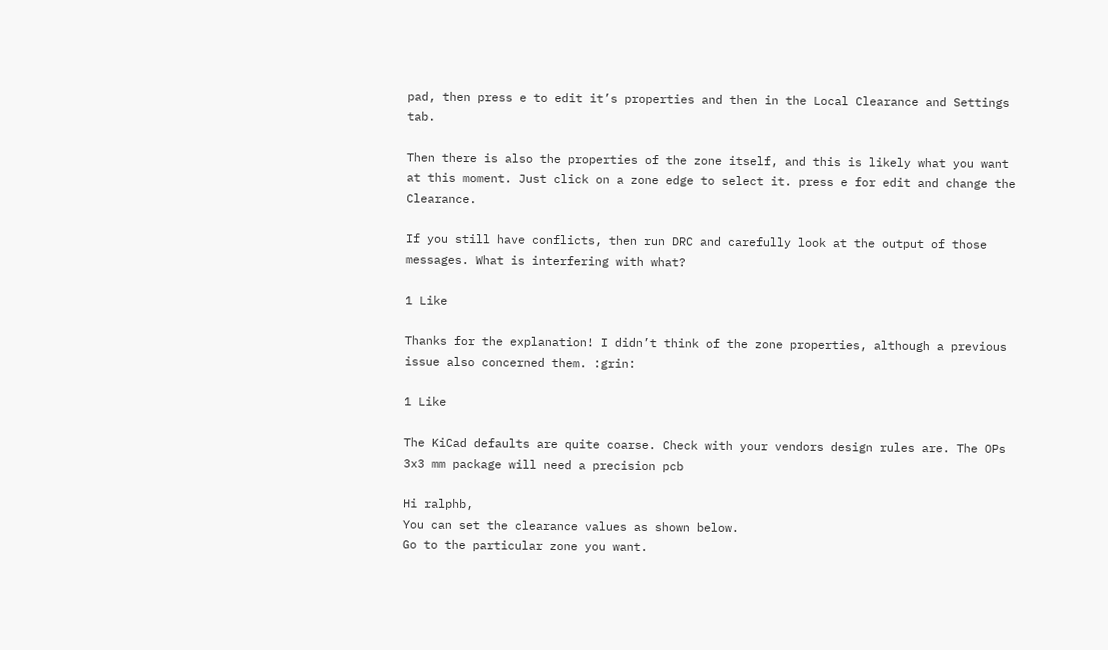pad, then press e to edit it’s properties and then in the Local Clearance and Settings tab.

Then there is also the properties of the zone itself, and this is likely what you want at this moment. Just click on a zone edge to select it. press e for edit and change the Clearance.

If you still have conflicts, then run DRC and carefully look at the output of those messages. What is interfering with what?

1 Like

Thanks for the explanation! I didn’t think of the zone properties, although a previous issue also concerned them. :grin:

1 Like

The KiCad defaults are quite coarse. Check with your vendors design rules are. The OPs 3x3 mm package will need a precision pcb

Hi ralphb,
You can set the clearance values as shown below.
Go to the particular zone you want.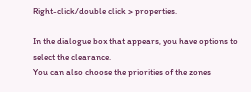Right-click/double click > properties.

In the dialogue box that appears, you have options to select the clearance.
You can also choose the priorities of the zones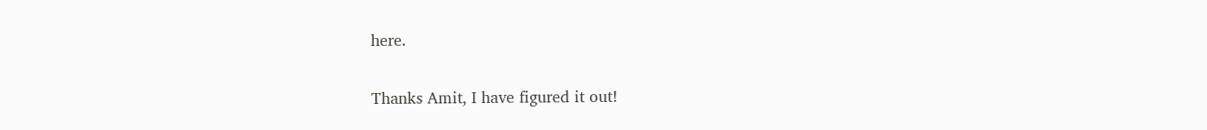here.

Thanks Amit, I have figured it out!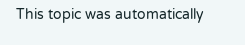This topic was automatically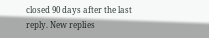closed 90 days after the last reply. New replies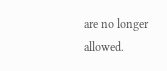are no longer allowed.